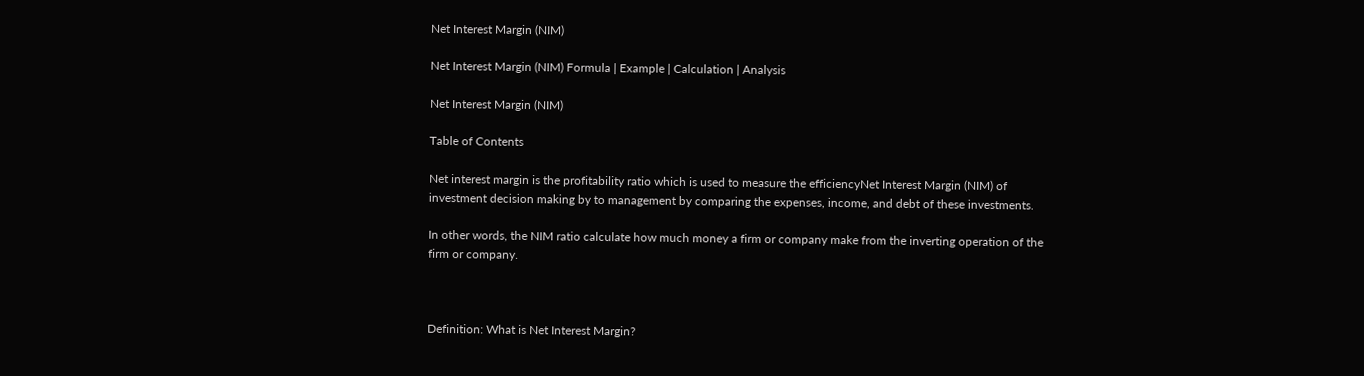Net Interest Margin (NIM)

Net Interest Margin (NIM) Formula | Example | Calculation | Analysis

Net Interest Margin (NIM)

Table of Contents

Net interest margin is the profitability ratio which is used to measure the efficiencyNet Interest Margin (NIM) of investment decision making by to management by comparing the expenses, income, and debt of these investments.

In other words, the NIM ratio calculate how much money a firm or company make from the inverting operation of the firm or company.



Definition: What is Net Interest Margin?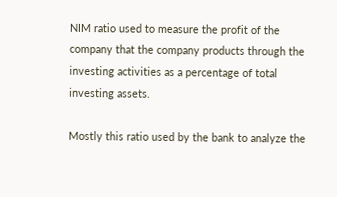NIM ratio used to measure the profit of the company that the company products through the investing activities as a percentage of total investing assets.

Mostly this ratio used by the bank to analyze the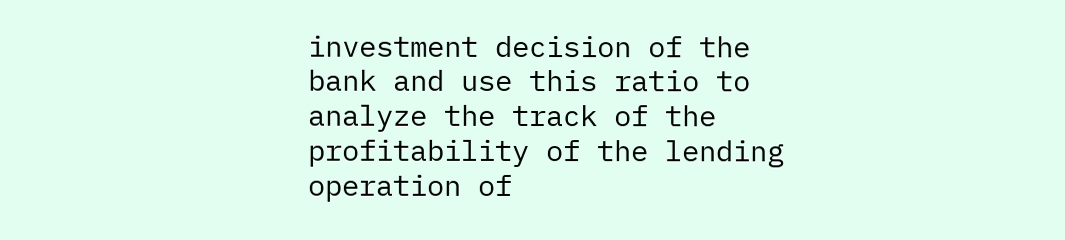investment decision of the bank and use this ratio to analyze the track of the profitability of the lending operation of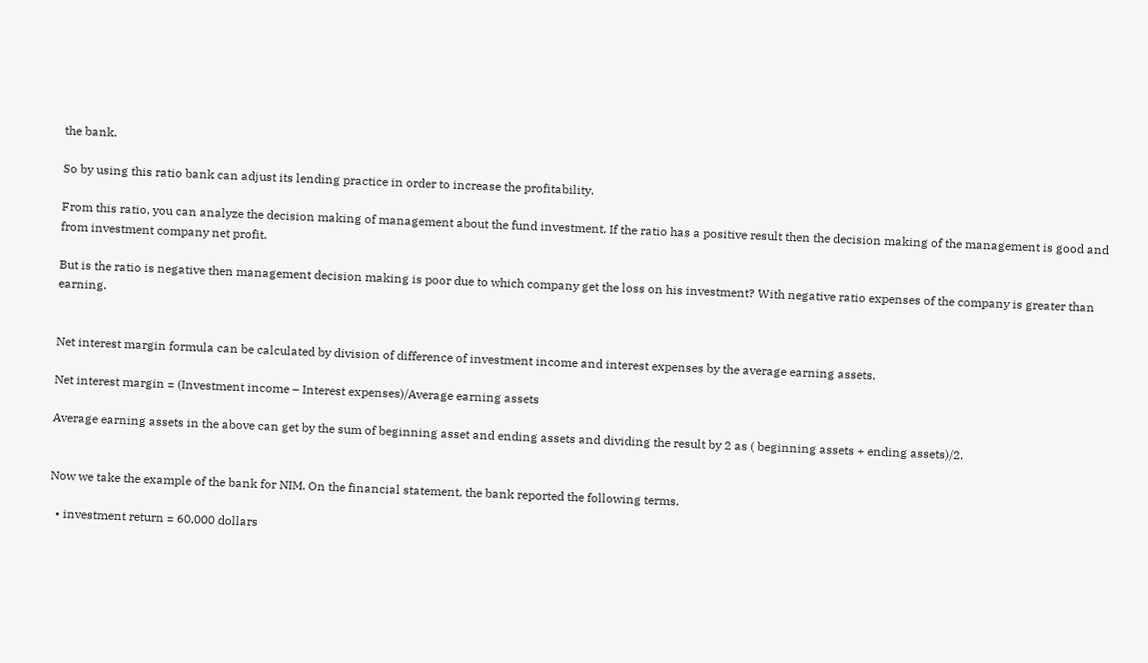the bank.

So by using this ratio bank can adjust its lending practice in order to increase the profitability.

From this ratio, you can analyze the decision making of management about the fund investment. If the ratio has a positive result then the decision making of the management is good and from investment company net profit.

But is the ratio is negative then management decision making is poor due to which company get the loss on his investment? With negative ratio expenses of the company is greater than earning.


Net interest margin formula can be calculated by division of difference of investment income and interest expenses by the average earning assets.

Net interest margin = (Investment income – Interest expenses)/Average earning assets

Average earning assets in the above can get by the sum of beginning asset and ending assets and dividing the result by 2 as ( beginning assets + ending assets)/2.


Now we take the example of the bank for NIM. On the financial statement, the bank reported the following terms.

  • investment return = 60,000 dollars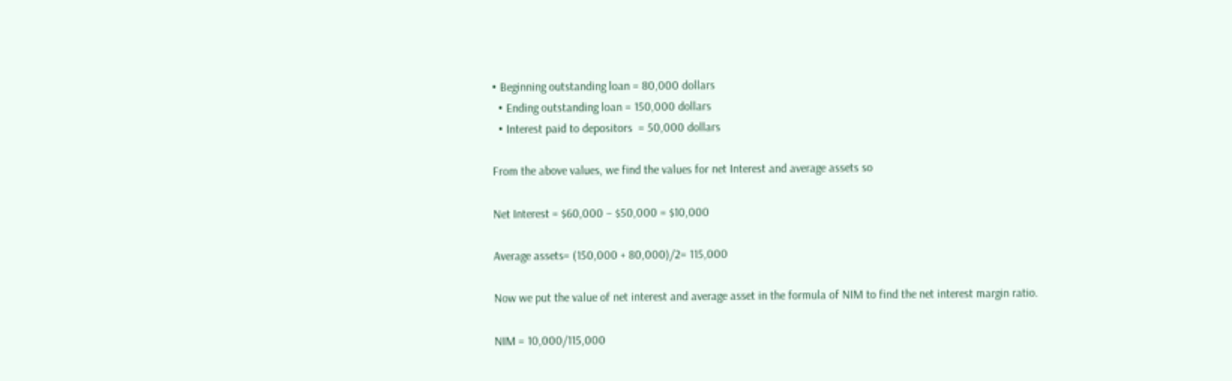• Beginning outstanding loan = 80,000 dollars
  • Ending outstanding loan = 150,000 dollars
  • Interest paid to depositors  = 50,000 dollars

From the above values, we find the values for net Interest and average assets so

Net Interest = $60,000 – $50,000 = $10,000

Average assets= (150,000 + 80,000)/2= 115,000

Now we put the value of net interest and average asset in the formula of NIM to find the net interest margin ratio.

NIM = 10,000/115,000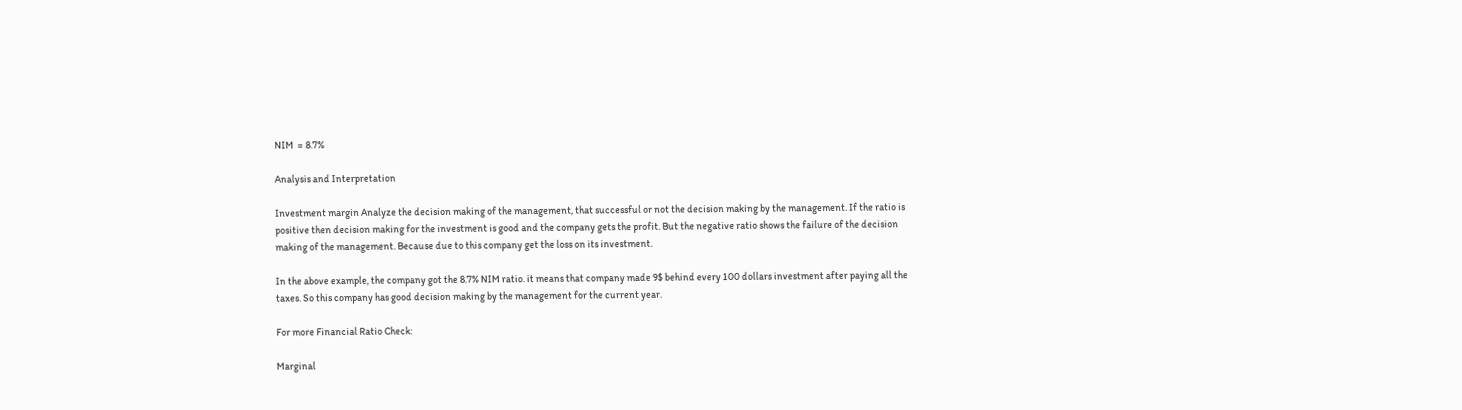NIM  = 8.7%

Analysis and Interpretation

Investment margin Analyze the decision making of the management, that successful or not the decision making by the management. If the ratio is positive then decision making for the investment is good and the company gets the profit. But the negative ratio shows the failure of the decision making of the management. Because due to this company get the loss on its investment.

In the above example, the company got the 8.7% NIM ratio. it means that company made 9$ behind every 100 dollars investment after paying all the taxes. So this company has good decision making by the management for the current year.

For more Financial Ratio Check:

Marginal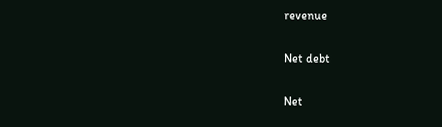revenue

Net debt

Net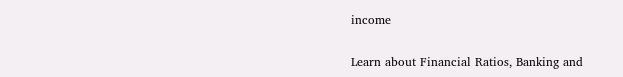income

Learn about Financial Ratios, Banking and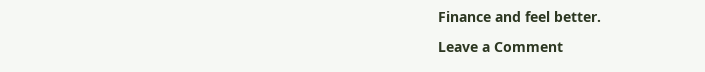Finance and feel better.

Leave a Comment